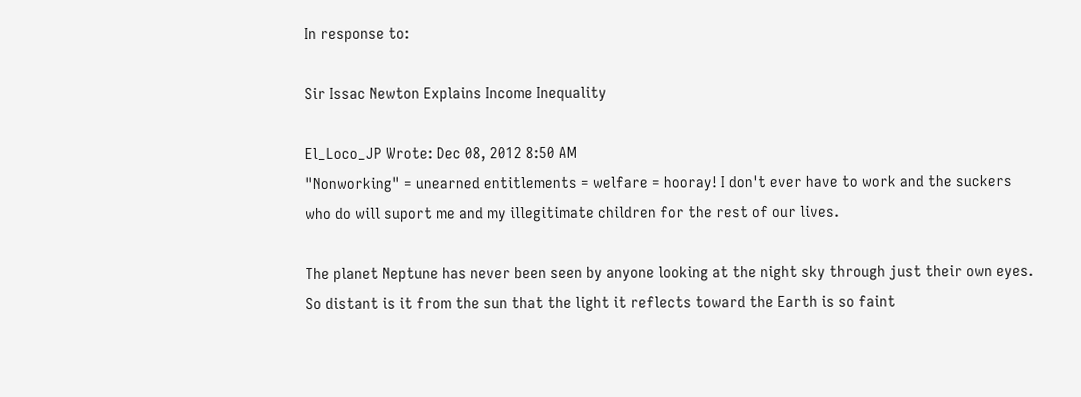In response to:

Sir Issac Newton Explains Income Inequality

El_Loco_JP Wrote: Dec 08, 2012 8:50 AM
"Nonworking" = unearned entitlements = welfare = hooray! I don't ever have to work and the suckers who do will suport me and my illegitimate children for the rest of our lives.

The planet Neptune has never been seen by anyone looking at the night sky through just their own eyes. So distant is it from the sun that the light it reflects toward the Earth is so faint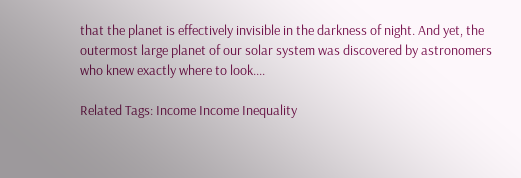that the planet is effectively invisible in the darkness of night. And yet, the outermost large planet of our solar system was discovered by astronomers who knew exactly where to look....

Related Tags: Income Income Inequality